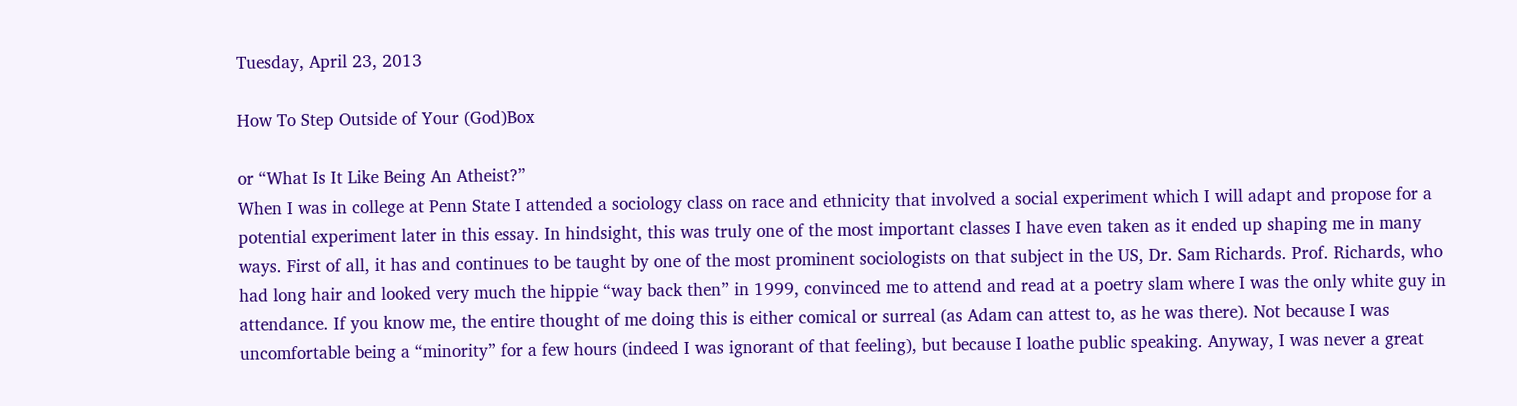Tuesday, April 23, 2013

How To Step Outside of Your (God)Box

or “What Is It Like Being An Atheist?”
When I was in college at Penn State I attended a sociology class on race and ethnicity that involved a social experiment which I will adapt and propose for a potential experiment later in this essay. In hindsight, this was truly one of the most important classes I have even taken as it ended up shaping me in many ways. First of all, it has and continues to be taught by one of the most prominent sociologists on that subject in the US, Dr. Sam Richards. Prof. Richards, who had long hair and looked very much the hippie “way back then” in 1999, convinced me to attend and read at a poetry slam where I was the only white guy in attendance. If you know me, the entire thought of me doing this is either comical or surreal (as Adam can attest to, as he was there). Not because I was uncomfortable being a “minority” for a few hours (indeed I was ignorant of that feeling), but because I loathe public speaking. Anyway, I was never a great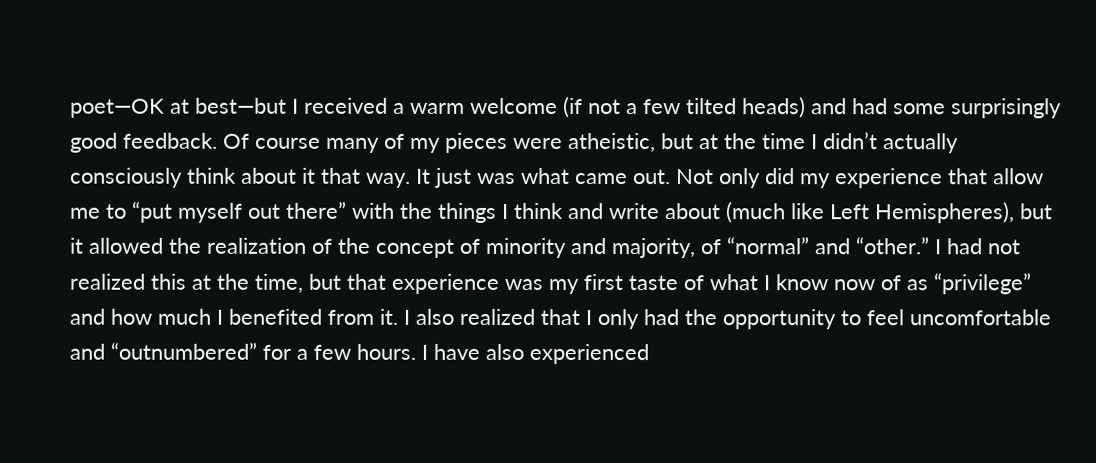poet—OK at best—but I received a warm welcome (if not a few tilted heads) and had some surprisingly good feedback. Of course many of my pieces were atheistic, but at the time I didn’t actually consciously think about it that way. It just was what came out. Not only did my experience that allow me to “put myself out there” with the things I think and write about (much like Left Hemispheres), but it allowed the realization of the concept of minority and majority, of “normal” and “other.” I had not realized this at the time, but that experience was my first taste of what I know now of as “privilege” and how much I benefited from it. I also realized that I only had the opportunity to feel uncomfortable and “outnumbered” for a few hours. I have also experienced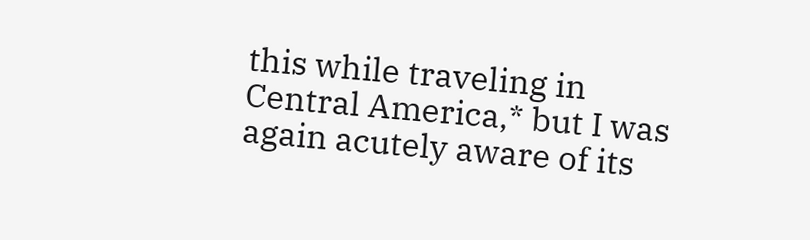this while traveling in Central America,* but I was again acutely aware of its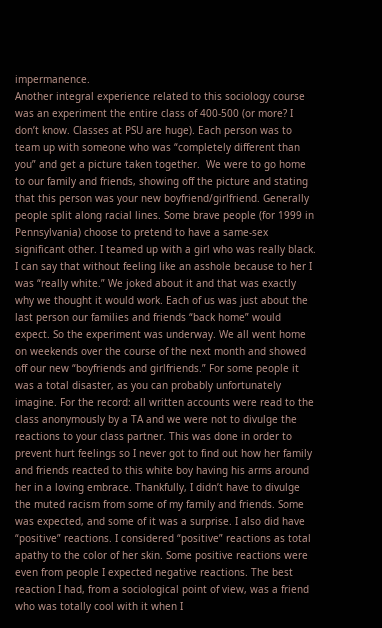impermanence.
Another integral experience related to this sociology course was an experiment the entire class of 400-500 (or more? I don’t know. Classes at PSU are huge). Each person was to team up with someone who was “completely different than you” and get a picture taken together.  We were to go home to our family and friends, showing off the picture and stating that this person was your new boyfriend/girlfriend. Generally people split along racial lines. Some brave people (for 1999 in Pennsylvania) choose to pretend to have a same-sex significant other. I teamed up with a girl who was really black. I can say that without feeling like an asshole because to her I was “really white.” We joked about it and that was exactly why we thought it would work. Each of us was just about the last person our families and friends “back home” would expect. So the experiment was underway. We all went home on weekends over the course of the next month and showed off our new “boyfriends and girlfriends.” For some people it was a total disaster, as you can probably unfortunately imagine. For the record: all written accounts were read to the class anonymously by a TA and we were not to divulge the reactions to your class partner. This was done in order to prevent hurt feelings so I never got to find out how her family and friends reacted to this white boy having his arms around her in a loving embrace. Thankfully, I didn’t have to divulge the muted racism from some of my family and friends. Some was expected, and some of it was a surprise. I also did have “positive” reactions. I considered “positive” reactions as total apathy to the color of her skin. Some positive reactions were even from people I expected negative reactions. The best reaction I had, from a sociological point of view, was a friend who was totally cool with it when I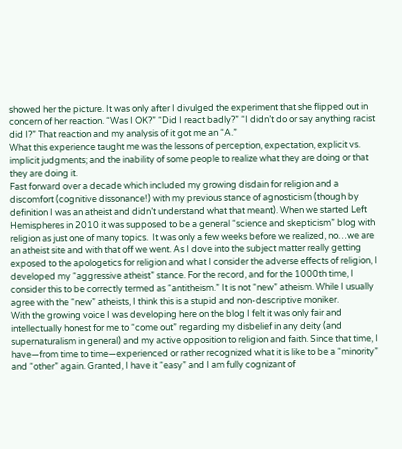showed her the picture. It was only after I divulged the experiment that she flipped out in concern of her reaction. “Was I OK?” “Did I react badly?” “I didn’t do or say anything racist did I?” That reaction and my analysis of it got me an “A.”
What this experience taught me was the lessons of perception, expectation, explicit vs. implicit judgments; and the inability of some people to realize what they are doing or that they are doing it.
Fast forward over a decade which included my growing disdain for religion and a discomfort (cognitive dissonance!) with my previous stance of agnosticism (though by definition I was an atheist and didn’t understand what that meant). When we started Left Hemispheres in 2010 it was supposed to be a general “science and skepticism” blog with religion as just one of many topics.  It was only a few weeks before we realized, no…we are an atheist site and with that off we went. As I dove into the subject matter really getting exposed to the apologetics for religion and what I consider the adverse effects of religion, I developed my “aggressive atheist” stance. For the record, and for the 1000th time, I consider this to be correctly termed as “antitheism.” It is not “new” atheism. While I usually agree with the “new” atheists, I think this is a stupid and non-descriptive moniker.
With the growing voice I was developing here on the blog I felt it was only fair and intellectually honest for me to “come out” regarding my disbelief in any deity (and supernaturalism in general) and my active opposition to religion and faith. Since that time, I have—from time to time—experienced or rather recognized what it is like to be a “minority” and “other” again. Granted, I have it “easy” and I am fully cognizant of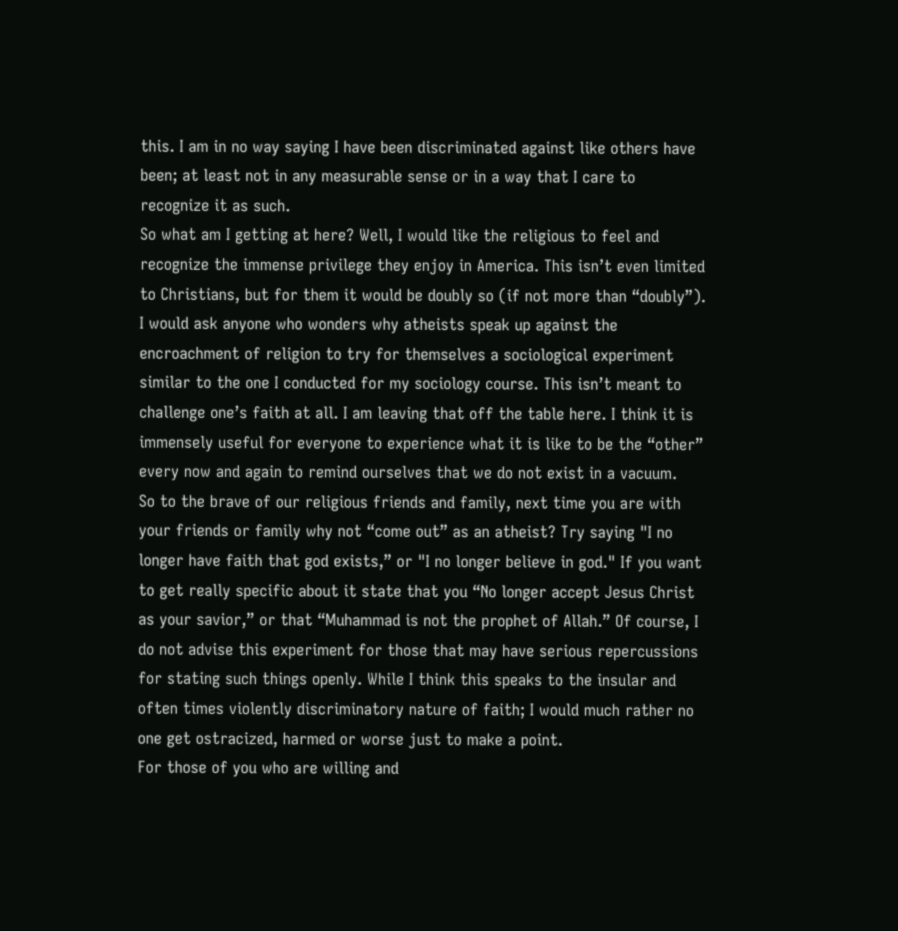this. I am in no way saying I have been discriminated against like others have been; at least not in any measurable sense or in a way that I care to recognize it as such.
So what am I getting at here? Well, I would like the religious to feel and recognize the immense privilege they enjoy in America. This isn’t even limited to Christians, but for them it would be doubly so (if not more than “doubly”). I would ask anyone who wonders why atheists speak up against the encroachment of religion to try for themselves a sociological experiment similar to the one I conducted for my sociology course. This isn’t meant to challenge one’s faith at all. I am leaving that off the table here. I think it is immensely useful for everyone to experience what it is like to be the “other” every now and again to remind ourselves that we do not exist in a vacuum.
So to the brave of our religious friends and family, next time you are with your friends or family why not “come out” as an atheist? Try saying "I no longer have faith that god exists,” or "I no longer believe in god." If you want to get really specific about it state that you “No longer accept Jesus Christ as your savior,” or that “Muhammad is not the prophet of Allah.” Of course, I do not advise this experiment for those that may have serious repercussions for stating such things openly. While I think this speaks to the insular and often times violently discriminatory nature of faith; I would much rather no one get ostracized, harmed or worse just to make a point.
For those of you who are willing and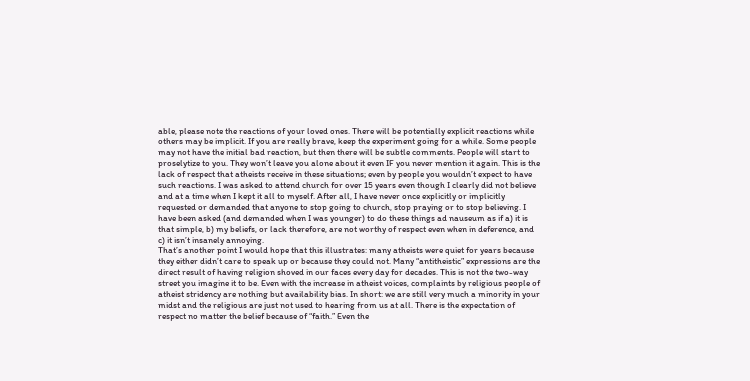able, please note the reactions of your loved ones. There will be potentially explicit reactions while others may be implicit. If you are really brave, keep the experiment going for a while. Some people may not have the initial bad reaction, but then there will be subtle comments. People will start to proselytize to you. They won’t leave you alone about it even IF you never mention it again. This is the lack of respect that atheists receive in these situations; even by people you wouldn’t expect to have such reactions. I was asked to attend church for over 15 years even though I clearly did not believe and at a time when I kept it all to myself. After all, I have never once explicitly or implicitly requested or demanded that anyone to stop going to church, stop praying or to stop believing. I have been asked (and demanded when I was younger) to do these things ad nauseum as if a) it is that simple, b) my beliefs, or lack therefore, are not worthy of respect even when in deference, and c) it isn’t insanely annoying.
That’s another point I would hope that this illustrates: many atheists were quiet for years because they either didn’t care to speak up or because they could not. Many “antitheistic” expressions are the direct result of having religion shoved in our faces every day for decades. This is not the two-way street you imagine it to be. Even with the increase in atheist voices, complaints by religious people of atheist stridency are nothing but availability bias. In short: we are still very much a minority in your midst and the religious are just not used to hearing from us at all. There is the expectation of respect no matter the belief because of “faith.” Even the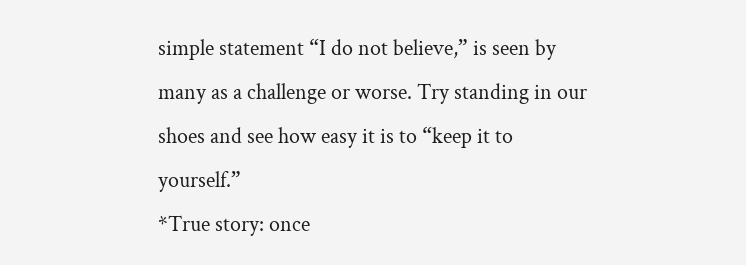simple statement “I do not believe,” is seen by many as a challenge or worse. Try standing in our shoes and see how easy it is to “keep it to yourself.”
*True story: once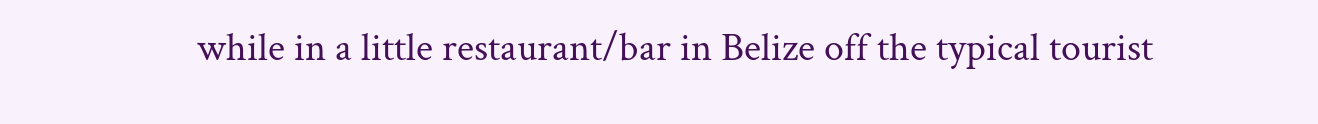while in a little restaurant/bar in Belize off the typical tourist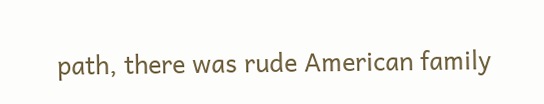path, there was rude American family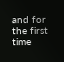and for the first time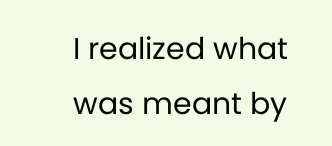I realized what was meant by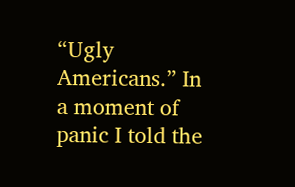“Ugly Americans.” In a moment of panic I told the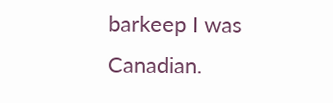barkeep I was Canadian.